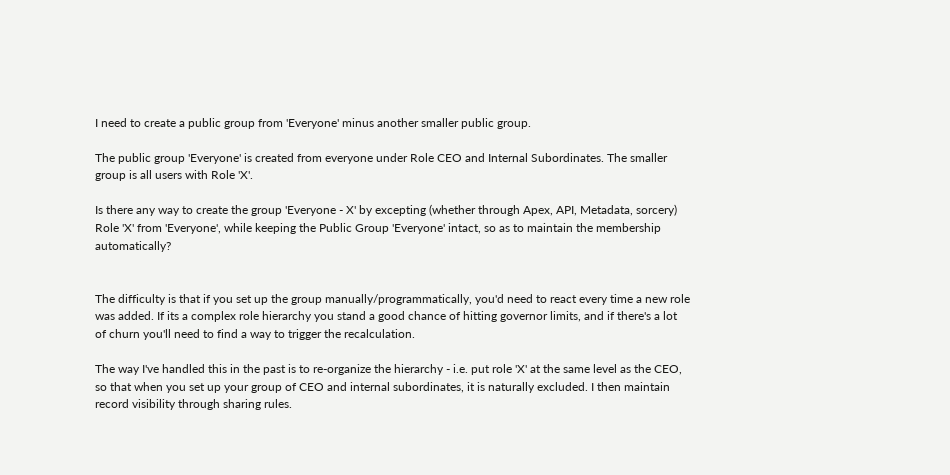I need to create a public group from 'Everyone' minus another smaller public group.

The public group 'Everyone' is created from everyone under Role CEO and Internal Subordinates. The smaller group is all users with Role 'X'.

Is there any way to create the group 'Everyone - X' by excepting (whether through Apex, API, Metadata, sorcery) Role 'X' from 'Everyone', while keeping the Public Group 'Everyone' intact, so as to maintain the membership automatically?


The difficulty is that if you set up the group manually/programmatically, you'd need to react every time a new role was added. If its a complex role hierarchy you stand a good chance of hitting governor limits, and if there's a lot of churn you'll need to find a way to trigger the recalculation.

The way I've handled this in the past is to re-organize the hierarchy - i.e. put role 'X' at the same level as the CEO, so that when you set up your group of CEO and internal subordinates, it is naturally excluded. I then maintain record visibility through sharing rules.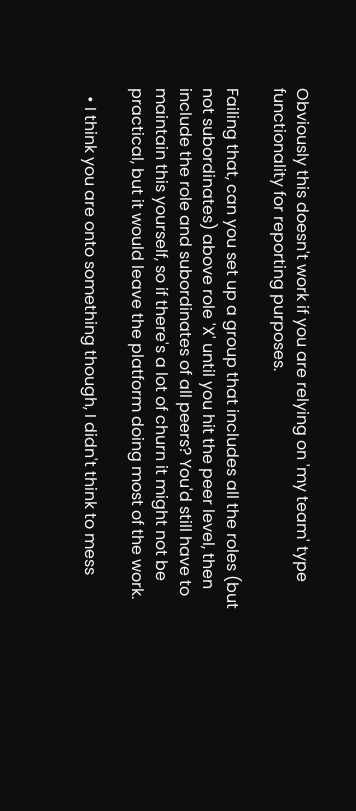Obviously this doesn't work if you are relying on 'my team' type functionality for reporting purposes.

Failing that, can you set up a group that includes all the roles (but not subordinates) above role 'X' until you hit the peer level, then include the role and subordinates of all peers? You'd still have to maintain this yourself, so if there's a lot of churn it might not be practical, but it would leave the platform doing most of the work.

  • I think you are onto something though, I didn't think to mess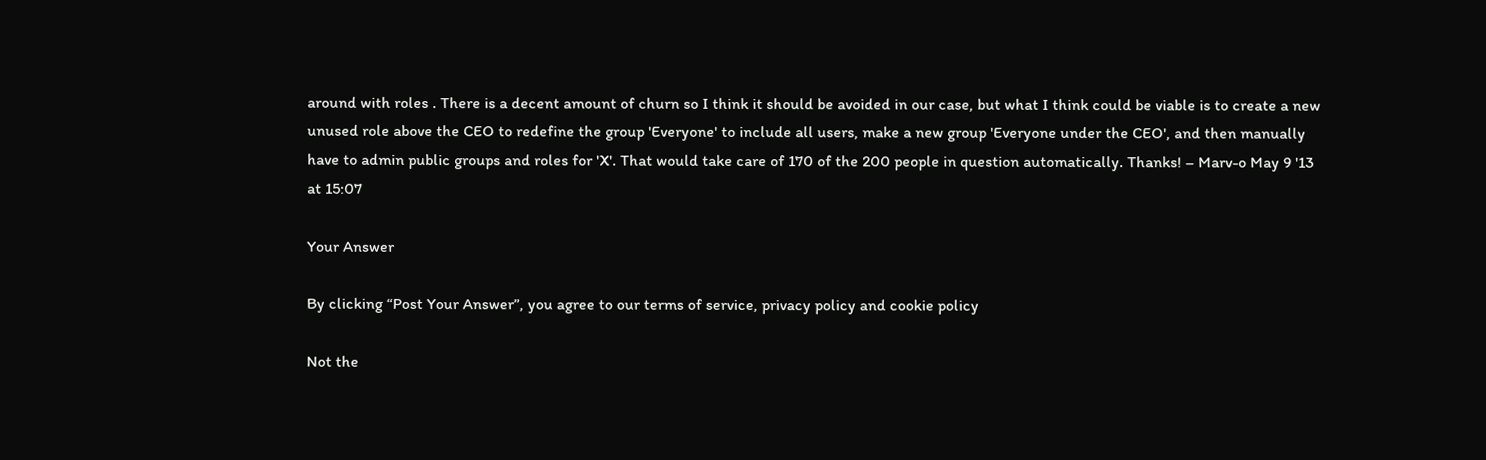around with roles . There is a decent amount of churn so I think it should be avoided in our case, but what I think could be viable is to create a new unused role above the CEO to redefine the group 'Everyone' to include all users, make a new group 'Everyone under the CEO', and then manually have to admin public groups and roles for 'X'. That would take care of 170 of the 200 people in question automatically. Thanks! – Marv-o May 9 '13 at 15:07

Your Answer

By clicking “Post Your Answer”, you agree to our terms of service, privacy policy and cookie policy

Not the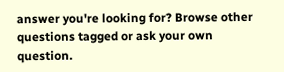answer you're looking for? Browse other questions tagged or ask your own question.